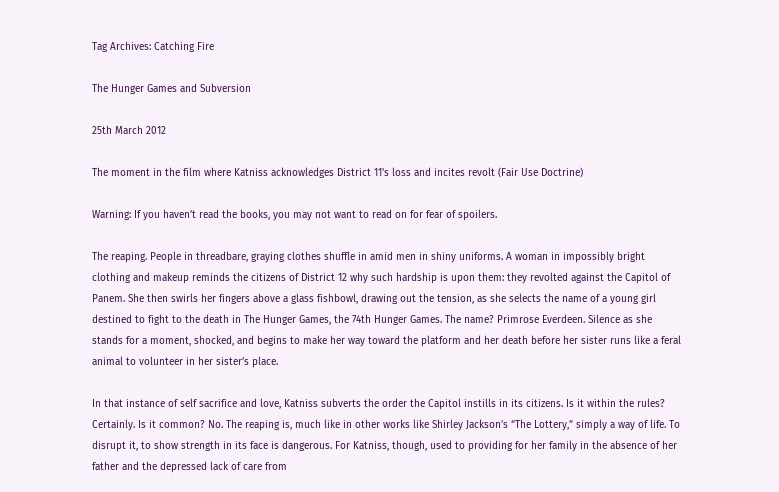Tag Archives: Catching Fire

The Hunger Games and Subversion

25th March 2012

The moment in the film where Katniss acknowledges District 11's loss and incites revolt (Fair Use Doctrine)

Warning: If you haven’t read the books, you may not want to read on for fear of spoilers.

The reaping. People in threadbare, graying clothes shuffle in amid men in shiny uniforms. A woman in impossibly bright clothing and makeup reminds the citizens of District 12 why such hardship is upon them: they revolted against the Capitol of Panem. She then swirls her fingers above a glass fishbowl, drawing out the tension, as she selects the name of a young girl destined to fight to the death in The Hunger Games, the 74th Hunger Games. The name? Primrose Everdeen. Silence as she stands for a moment, shocked, and begins to make her way toward the platform and her death before her sister runs like a feral animal to volunteer in her sister’s place.

In that instance of self sacrifice and love, Katniss subverts the order the Capitol instills in its citizens. Is it within the rules? Certainly. Is it common? No. The reaping is, much like in other works like Shirley Jackson’s “The Lottery,” simply a way of life. To disrupt it, to show strength in its face is dangerous. For Katniss, though, used to providing for her family in the absence of her father and the depressed lack of care from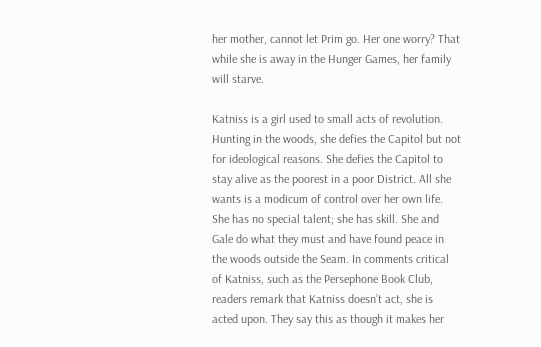her mother, cannot let Prim go. Her one worry? That while she is away in the Hunger Games, her family will starve.

Katniss is a girl used to small acts of revolution. Hunting in the woods, she defies the Capitol but not for ideological reasons. She defies the Capitol to stay alive as the poorest in a poor District. All she wants is a modicum of control over her own life. She has no special talent; she has skill. She and Gale do what they must and have found peace in the woods outside the Seam. In comments critical of Katniss, such as the Persephone Book Club, readers remark that Katniss doesn’t act, she is acted upon. They say this as though it makes her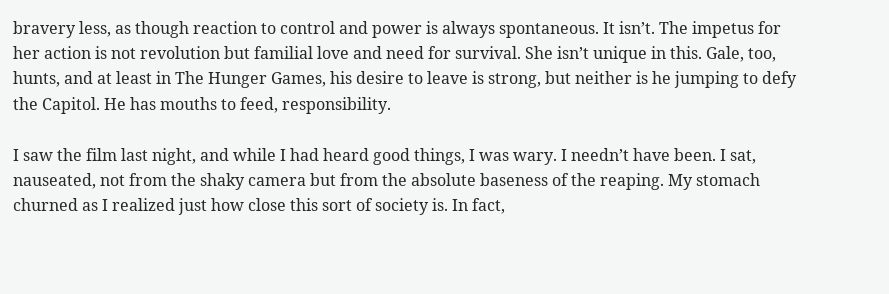bravery less, as though reaction to control and power is always spontaneous. It isn’t. The impetus for her action is not revolution but familial love and need for survival. She isn’t unique in this. Gale, too, hunts, and at least in The Hunger Games, his desire to leave is strong, but neither is he jumping to defy the Capitol. He has mouths to feed, responsibility.

I saw the film last night, and while I had heard good things, I was wary. I needn’t have been. I sat, nauseated, not from the shaky camera but from the absolute baseness of the reaping. My stomach churned as I realized just how close this sort of society is. In fact,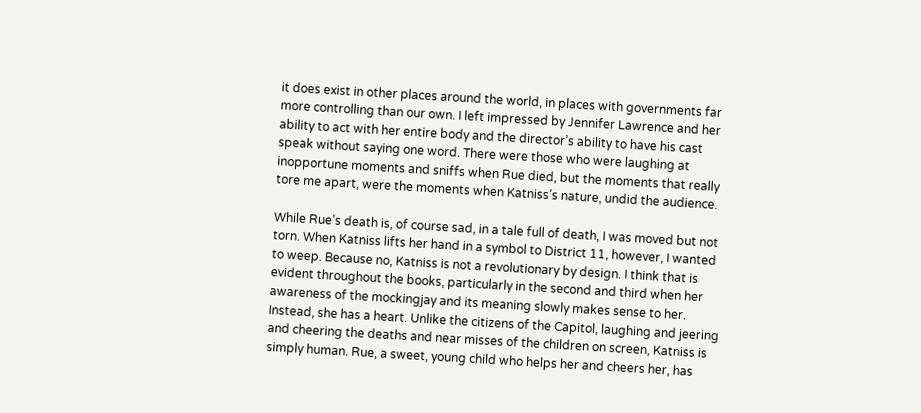it does exist in other places around the world, in places with governments far more controlling than our own. I left impressed by Jennifer Lawrence and her ability to act with her entire body and the director’s ability to have his cast speak without saying one word. There were those who were laughing at inopportune moments and sniffs when Rue died, but the moments that really tore me apart, were the moments when Katniss’s nature, undid the audience.

While Rue’s death is, of course sad, in a tale full of death, I was moved but not torn. When Katniss lifts her hand in a symbol to District 11, however, I wanted to weep. Because no, Katniss is not a revolutionary by design. I think that is evident throughout the books, particularly in the second and third when her awareness of the mockingjay and its meaning slowly makes sense to her. Instead, she has a heart. Unlike the citizens of the Capitol, laughing and jeering and cheering the deaths and near misses of the children on screen, Katniss is simply human. Rue, a sweet, young child who helps her and cheers her, has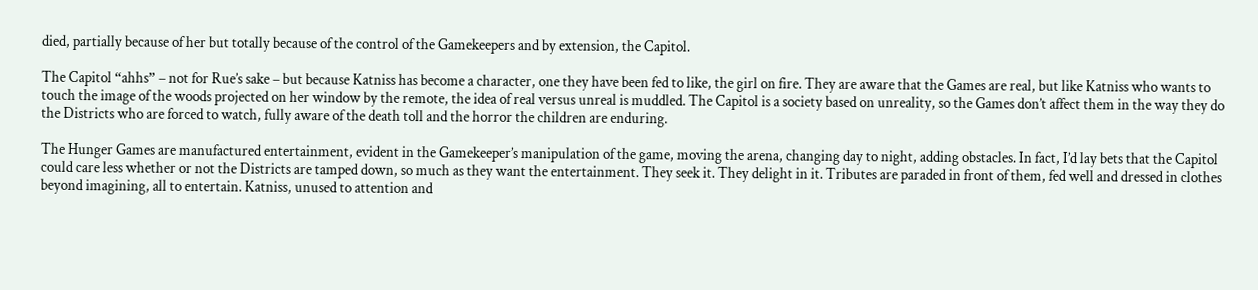died, partially because of her but totally because of the control of the Gamekeepers and by extension, the Capitol.

The Capitol “ahhs” – not for Rue’s sake – but because Katniss has become a character, one they have been fed to like, the girl on fire. They are aware that the Games are real, but like Katniss who wants to touch the image of the woods projected on her window by the remote, the idea of real versus unreal is muddled. The Capitol is a society based on unreality, so the Games don’t affect them in the way they do the Districts who are forced to watch, fully aware of the death toll and the horror the children are enduring.

The Hunger Games are manufactured entertainment, evident in the Gamekeeper’s manipulation of the game, moving the arena, changing day to night, adding obstacles. In fact, I’d lay bets that the Capitol could care less whether or not the Districts are tamped down, so much as they want the entertainment. They seek it. They delight in it. Tributes are paraded in front of them, fed well and dressed in clothes beyond imagining, all to entertain. Katniss, unused to attention and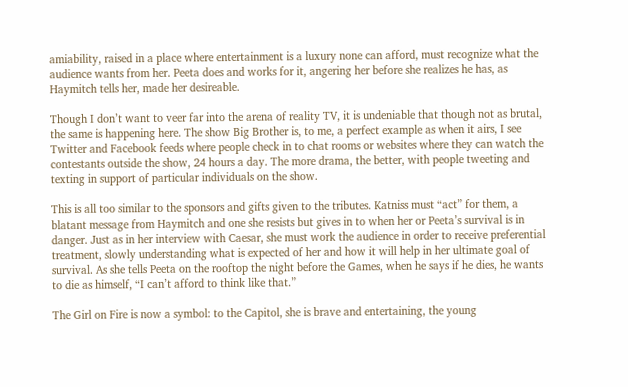amiability, raised in a place where entertainment is a luxury none can afford, must recognize what the audience wants from her. Peeta does and works for it, angering her before she realizes he has, as Haymitch tells her, made her desireable.

Though I don’t want to veer far into the arena of reality TV, it is undeniable that though not as brutal, the same is happening here. The show Big Brother is, to me, a perfect example as when it airs, I see Twitter and Facebook feeds where people check in to chat rooms or websites where they can watch the contestants outside the show, 24 hours a day. The more drama, the better, with people tweeting and texting in support of particular individuals on the show.

This is all too similar to the sponsors and gifts given to the tributes. Katniss must “act” for them, a blatant message from Haymitch and one she resists but gives in to when her or Peeta’s survival is in danger. Just as in her interview with Caesar, she must work the audience in order to receive preferential treatment, slowly understanding what is expected of her and how it will help in her ultimate goal of survival. As she tells Peeta on the rooftop the night before the Games, when he says if he dies, he wants to die as himself, “I can’t afford to think like that.”

The Girl on Fire is now a symbol: to the Capitol, she is brave and entertaining, the young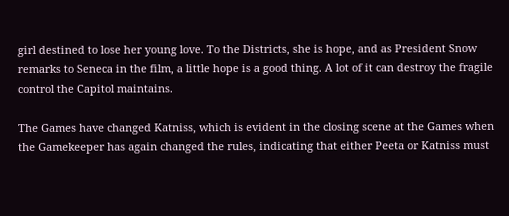girl destined to lose her young love. To the Districts, she is hope, and as President Snow remarks to Seneca in the film, a little hope is a good thing. A lot of it can destroy the fragile control the Capitol maintains.

The Games have changed Katniss, which is evident in the closing scene at the Games when the Gamekeeper has again changed the rules, indicating that either Peeta or Katniss must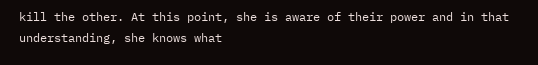kill the other. At this point, she is aware of their power and in that understanding, she knows what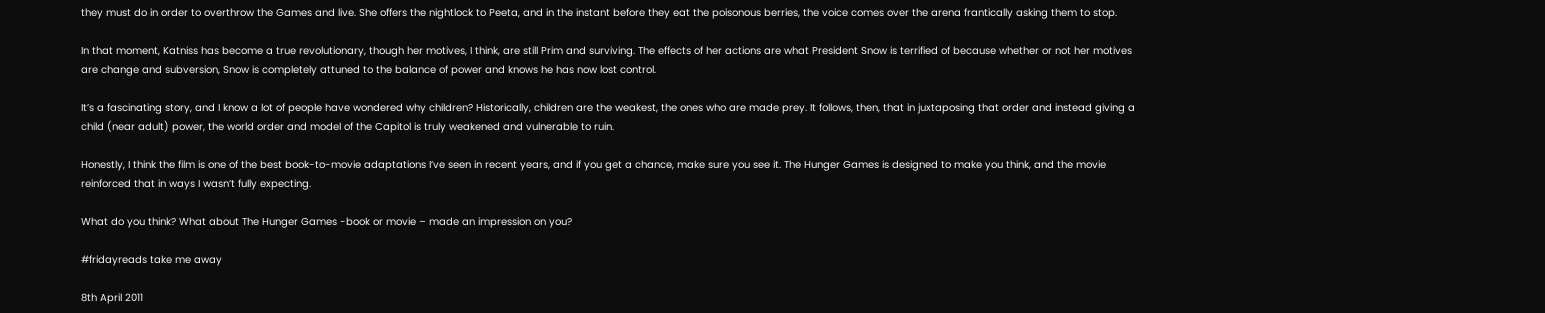they must do in order to overthrow the Games and live. She offers the nightlock to Peeta, and in the instant before they eat the poisonous berries, the voice comes over the arena frantically asking them to stop.

In that moment, Katniss has become a true revolutionary, though her motives, I think, are still Prim and surviving. The effects of her actions are what President Snow is terrified of because whether or not her motives are change and subversion, Snow is completely attuned to the balance of power and knows he has now lost control.

It’s a fascinating story, and I know a lot of people have wondered why children? Historically, children are the weakest, the ones who are made prey. It follows, then, that in juxtaposing that order and instead giving a child (near adult) power, the world order and model of the Capitol is truly weakened and vulnerable to ruin.

Honestly, I think the film is one of the best book-to-movie adaptations I’ve seen in recent years, and if you get a chance, make sure you see it. The Hunger Games is designed to make you think, and the movie reinforced that in ways I wasn’t fully expecting.

What do you think? What about The Hunger Games -book or movie – made an impression on you?

#fridayreads take me away

8th April 2011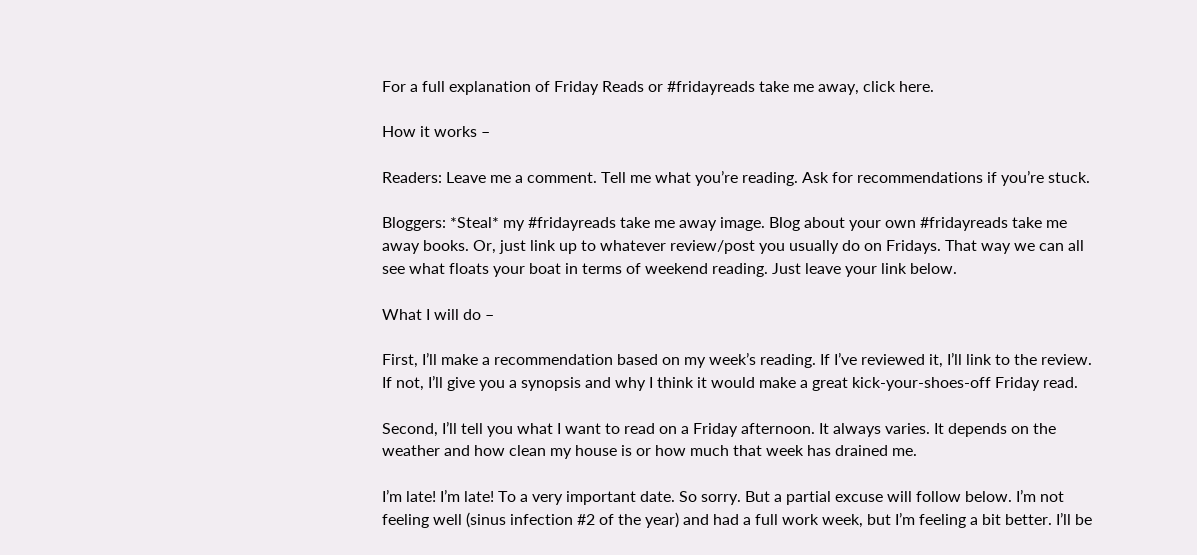For a full explanation of Friday Reads or #fridayreads take me away, click here.

How it works –

Readers: Leave me a comment. Tell me what you’re reading. Ask for recommendations if you’re stuck.

Bloggers: *Steal* my #fridayreads take me away image. Blog about your own #fridayreads take me away books. Or, just link up to whatever review/post you usually do on Fridays. That way we can all see what floats your boat in terms of weekend reading. Just leave your link below.

What I will do –

First, I’ll make a recommendation based on my week’s reading. If I’ve reviewed it, I’ll link to the review. If not, I’ll give you a synopsis and why I think it would make a great kick-your-shoes-off Friday read.

Second, I’ll tell you what I want to read on a Friday afternoon. It always varies. It depends on the weather and how clean my house is or how much that week has drained me.

I’m late! I’m late! To a very important date. So sorry. But a partial excuse will follow below. I’m not feeling well (sinus infection #2 of the year) and had a full work week, but I’m feeling a bit better. I’ll be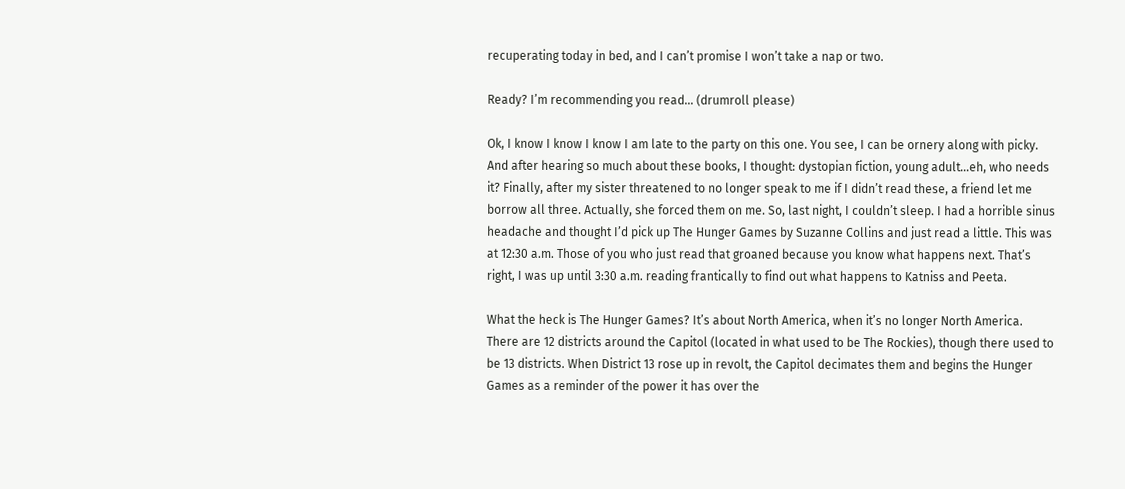recuperating today in bed, and I can’t promise I won’t take a nap or two.

Ready? I’m recommending you read… (drumroll please)

Ok, I know I know I know I am late to the party on this one. You see, I can be ornery along with picky. And after hearing so much about these books, I thought: dystopian fiction, young adult…eh, who needs it? Finally, after my sister threatened to no longer speak to me if I didn’t read these, a friend let me borrow all three. Actually, she forced them on me. So, last night, I couldn’t sleep. I had a horrible sinus headache and thought I’d pick up The Hunger Games by Suzanne Collins and just read a little. This was at 12:30 a.m. Those of you who just read that groaned because you know what happens next. That’s right, I was up until 3:30 a.m. reading frantically to find out what happens to Katniss and Peeta.

What the heck is The Hunger Games? It’s about North America, when it’s no longer North America. There are 12 districts around the Capitol (located in what used to be The Rockies), though there used to be 13 districts. When District 13 rose up in revolt, the Capitol decimates them and begins the Hunger Games as a reminder of the power it has over the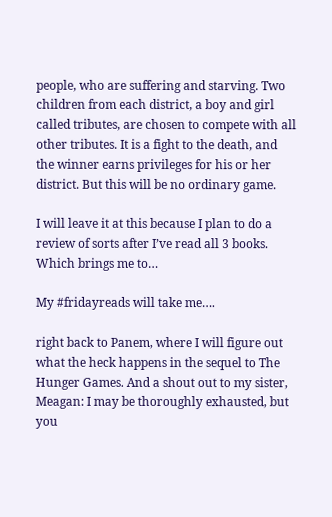people, who are suffering and starving. Two children from each district, a boy and girl called tributes, are chosen to compete with all other tributes. It is a fight to the death, and the winner earns privileges for his or her district. But this will be no ordinary game.

I will leave it at this because I plan to do a review of sorts after I’ve read all 3 books. Which brings me to…

My #fridayreads will take me….

right back to Panem, where I will figure out what the heck happens in the sequel to The Hunger Games. And a shout out to my sister, Meagan: I may be thoroughly exhausted, but you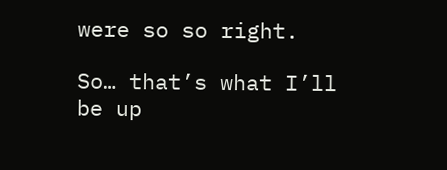were so so right.

So… that’s what I’ll be up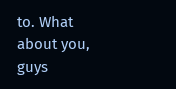to. What about you, guys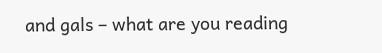and gals – what are you reading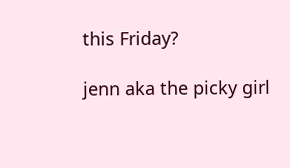this Friday?

jenn aka the picky girl